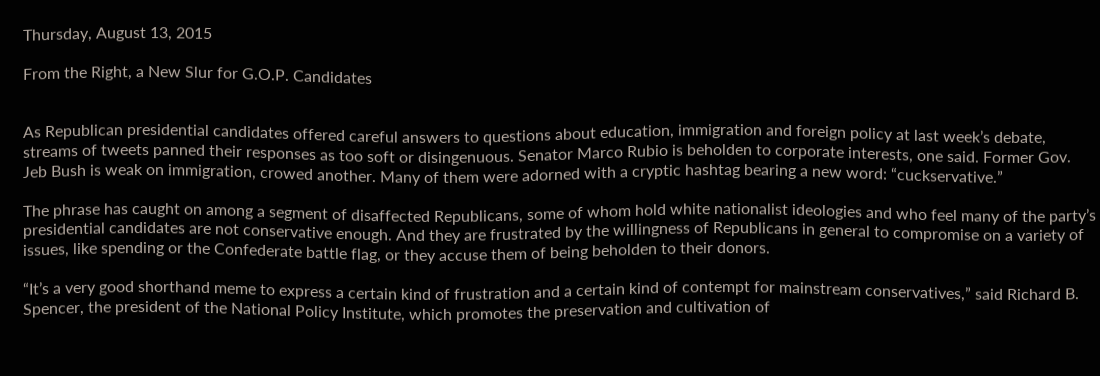Thursday, August 13, 2015

From the Right, a New Slur for G.O.P. Candidates


As Republican presidential candidates offered careful answers to questions about education, immigration and foreign policy at last week’s debate, streams of tweets panned their responses as too soft or disingenuous. Senator Marco Rubio is beholden to corporate interests, one said. Former Gov. Jeb Bush is weak on immigration, crowed another. Many of them were adorned with a cryptic hashtag bearing a new word: “cuckservative.”

The phrase has caught on among a segment of disaffected Republicans, some of whom hold white nationalist ideologies and who feel many of the party’s presidential candidates are not conservative enough. And they are frustrated by the willingness of Republicans in general to compromise on a variety of issues, like spending or the Confederate battle flag, or they accuse them of being beholden to their donors.

“It’s a very good shorthand meme to express a certain kind of frustration and a certain kind of contempt for mainstream conservatives,” said Richard B. Spencer, the president of the National Policy Institute, which promotes the preservation and cultivation of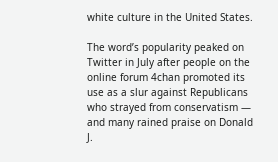white culture in the United States.

The word’s popularity peaked on Twitter in July after people on the online forum 4chan promoted its use as a slur against Republicans who strayed from conservatism — and many rained praise on Donald J.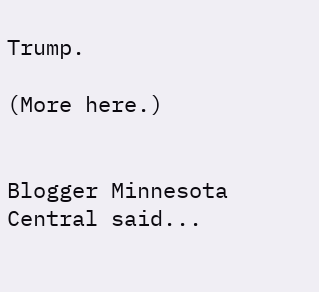Trump.

(More here.)


Blogger Minnesota Central said...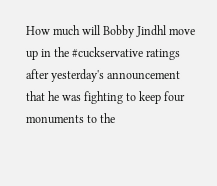How much will Bobby Jindhl move up in the #cuckservative ratings after yesterday's announcement that he was fighting to keep four monuments to the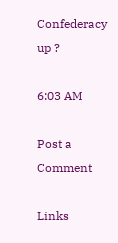Confederacy up ?

6:03 AM

Post a Comment

Links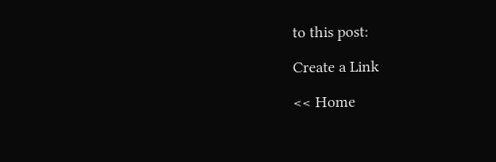to this post:

Create a Link

<< Home